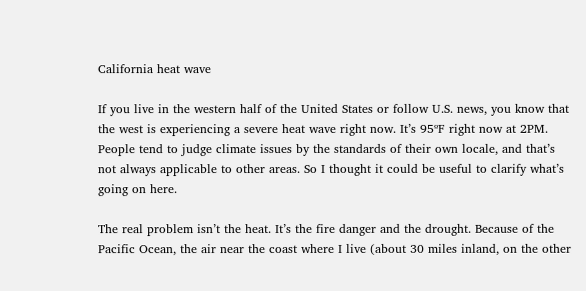California heat wave

If you live in the western half of the United States or follow U.S. news, you know that the west is experiencing a severe heat wave right now. It’s 95ºF right now at 2PM. People tend to judge climate issues by the standards of their own locale, and that’s not always applicable to other areas. So I thought it could be useful to clarify what’s going on here.

The real problem isn’t the heat. It’s the fire danger and the drought. Because of the Pacific Ocean, the air near the coast where I live (about 30 miles inland, on the other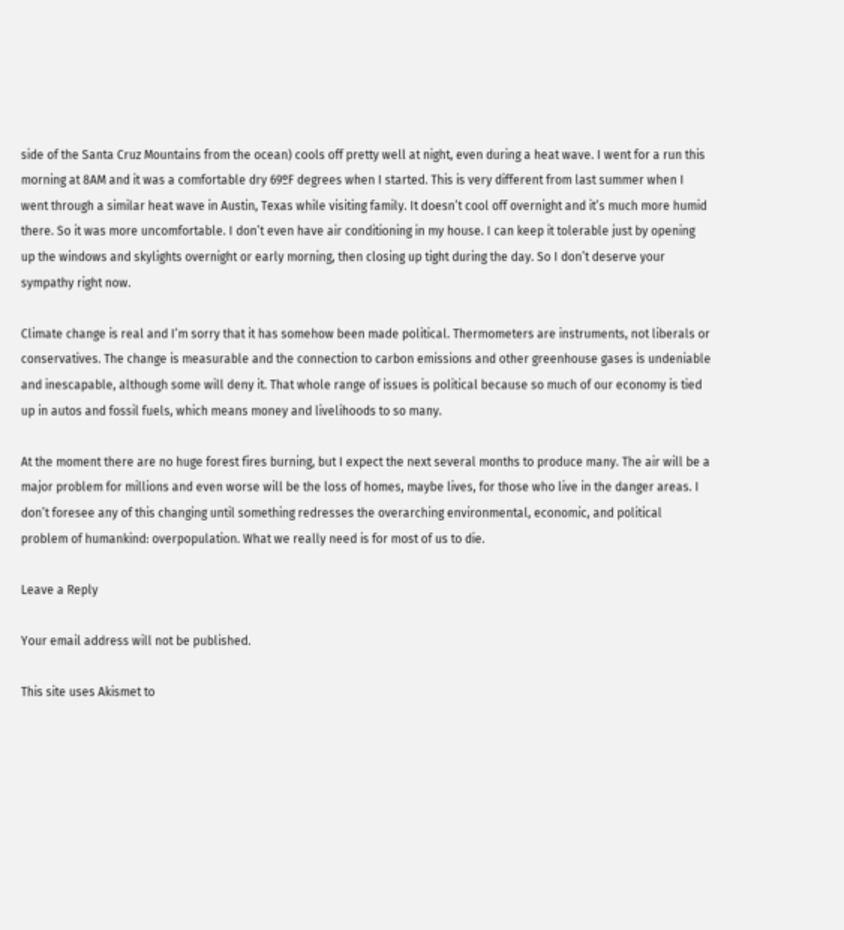side of the Santa Cruz Mountains from the ocean) cools off pretty well at night, even during a heat wave. I went for a run this morning at 8AM and it was a comfortable dry 69ºF degrees when I started. This is very different from last summer when I went through a similar heat wave in Austin, Texas while visiting family. It doesn’t cool off overnight and it’s much more humid there. So it was more uncomfortable. I don’t even have air conditioning in my house. I can keep it tolerable just by opening up the windows and skylights overnight or early morning, then closing up tight during the day. So I don’t deserve your sympathy right now.

Climate change is real and I’m sorry that it has somehow been made political. Thermometers are instruments, not liberals or conservatives. The change is measurable and the connection to carbon emissions and other greenhouse gases is undeniable and inescapable, although some will deny it. That whole range of issues is political because so much of our economy is tied up in autos and fossil fuels, which means money and livelihoods to so many.

At the moment there are no huge forest fires burning, but I expect the next several months to produce many. The air will be a major problem for millions and even worse will be the loss of homes, maybe lives, for those who live in the danger areas. I don’t foresee any of this changing until something redresses the overarching environmental, economic, and political problem of humankind: overpopulation. What we really need is for most of us to die.

Leave a Reply

Your email address will not be published.

This site uses Akismet to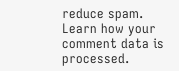reduce spam. Learn how your comment data is processed.